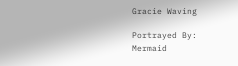Gracie Waving

Portrayed By:
Mermaid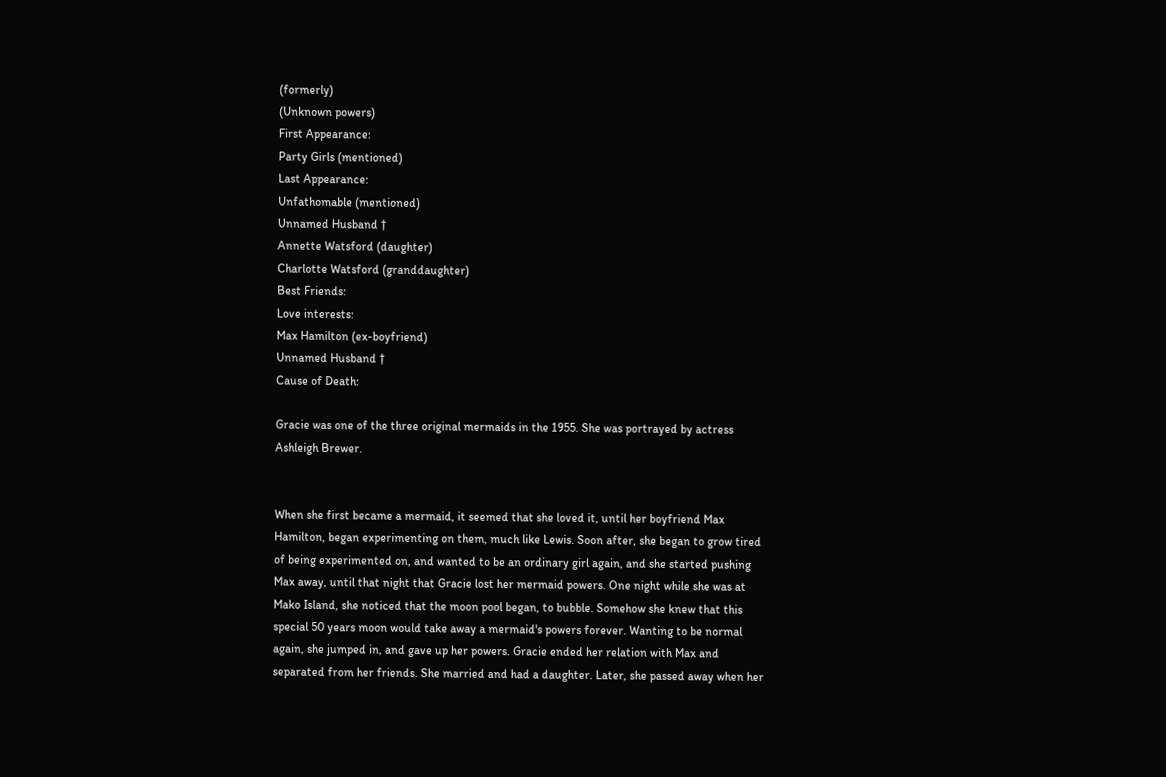(formerly)
(Unknown powers)
First Appearance:
Party Girls (mentioned)
Last Appearance:
Unfathomable (mentioned)
Unnamed Husband †
Annette Watsford (daughter)
Charlotte Watsford (granddaughter)
Best Friends:
Love interests:
Max Hamilton (ex-boyfriend)
Unnamed Husband †
Cause of Death:

Gracie was one of the three original mermaids in the 1955. She was portrayed by actress Ashleigh Brewer.


When she first became a mermaid, it seemed that she loved it, until her boyfriend Max Hamilton, began experimenting on them, much like Lewis. Soon after, she began to grow tired of being experimented on, and wanted to be an ordinary girl again, and she started pushing Max away, until that night that Gracie lost her mermaid powers. One night while she was at Mako Island, she noticed that the moon pool began, to bubble. Somehow she knew that this special 50 years moon would take away a mermaid's powers forever. Wanting to be normal again, she jumped in, and gave up her powers. Gracie ended her relation with Max and separated from her friends. She married and had a daughter. Later, she passed away when her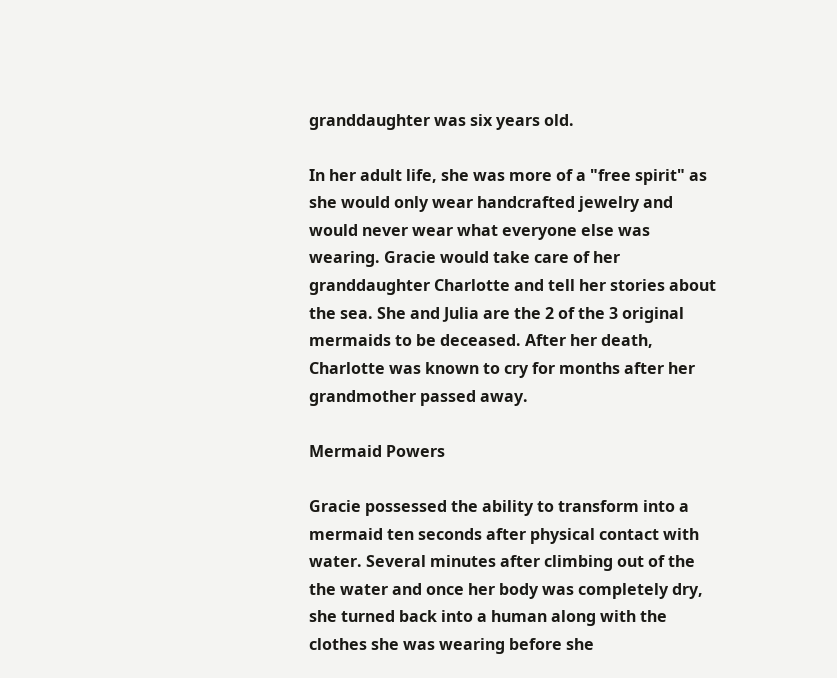granddaughter was six years old.

In her adult life, she was more of a "free spirit" as she would only wear handcrafted jewelry and would never wear what everyone else was wearing. Gracie would take care of her granddaughter Charlotte and tell her stories about the sea. She and Julia are the 2 of the 3 original mermaids to be deceased. After her death, Charlotte was known to cry for months after her grandmother passed away.

Mermaid Powers

Gracie possessed the ability to transform into a mermaid ten seconds after physical contact with water. Several minutes after climbing out of the the water and once her body was completely dry, she turned back into a human along with the clothes she was wearing before she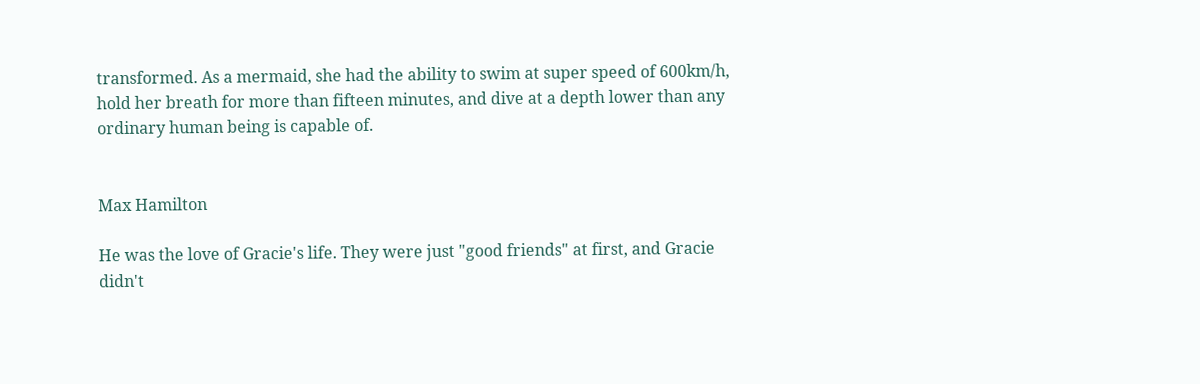transformed. As a mermaid, she had the ability to swim at super speed of 600km/h, hold her breath for more than fifteen minutes, and dive at a depth lower than any ordinary human being is capable of.


Max Hamilton

He was the love of Gracie's life. They were just "good friends" at first, and Gracie didn't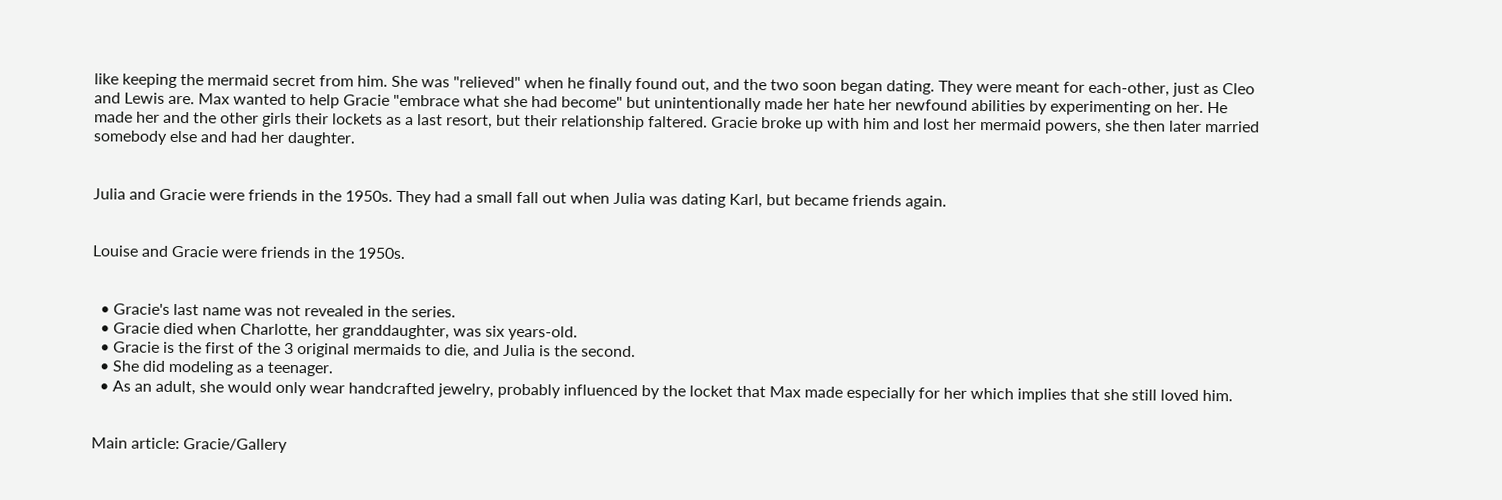like keeping the mermaid secret from him. She was "relieved" when he finally found out, and the two soon began dating. They were meant for each-other, just as Cleo and Lewis are. Max wanted to help Gracie "embrace what she had become" but unintentionally made her hate her newfound abilities by experimenting on her. He made her and the other girls their lockets as a last resort, but their relationship faltered. Gracie broke up with him and lost her mermaid powers, she then later married somebody else and had her daughter.


Julia and Gracie were friends in the 1950s. They had a small fall out when Julia was dating Karl, but became friends again.


Louise and Gracie were friends in the 1950s.


  • Gracie's last name was not revealed in the series.
  • Gracie died when Charlotte, her granddaughter, was six years-old.
  • Gracie is the first of the 3 original mermaids to die, and Julia is the second.
  • She did modeling as a teenager.
  • As an adult, she would only wear handcrafted jewelry, probably influenced by the locket that Max made especially for her which implies that she still loved him.


Main article: Gracie/Gallery